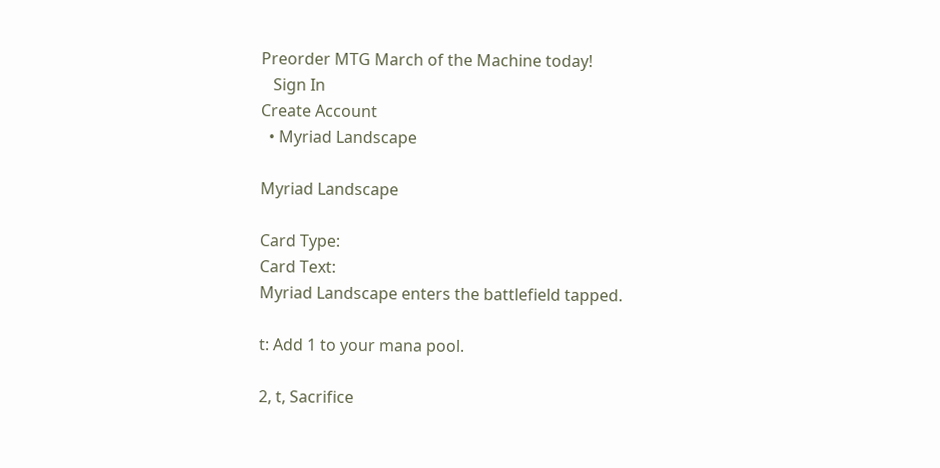Preorder MTG March of the Machine today!
   Sign In
Create Account
  • Myriad Landscape

Myriad Landscape

Card Type:
Card Text:
Myriad Landscape enters the battlefield tapped.

t: Add 1 to your mana pool.

2, t, Sacrifice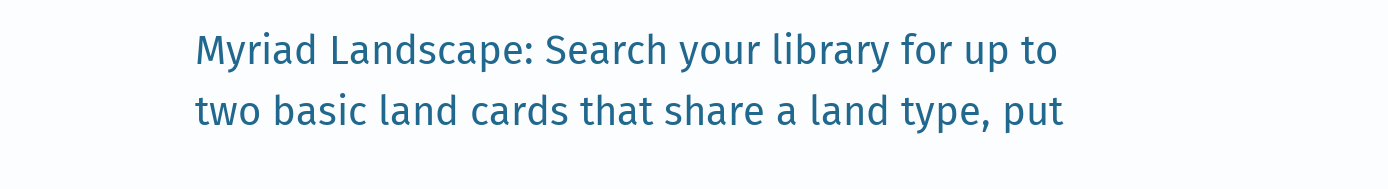Myriad Landscape: Search your library for up to two basic land cards that share a land type, put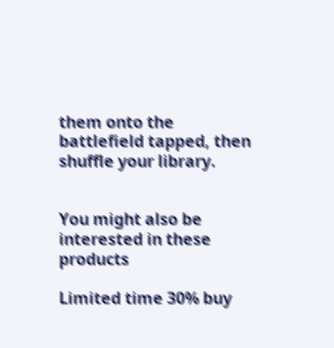them onto the battlefield tapped, then shuffle your library.


You might also be interested in these products

Limited time 30% buy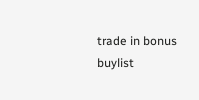trade in bonus buylist